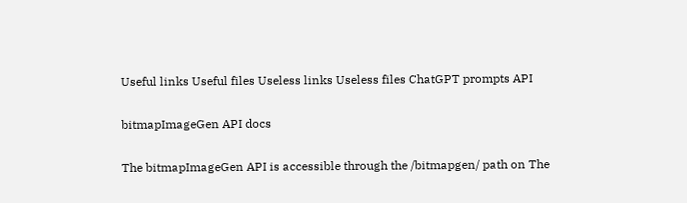Useful links Useful files Useless links Useless files ChatGPT prompts API

bitmapImageGen API docs

The bitmapImageGen API is accessible through the /bitmapgen/ path on The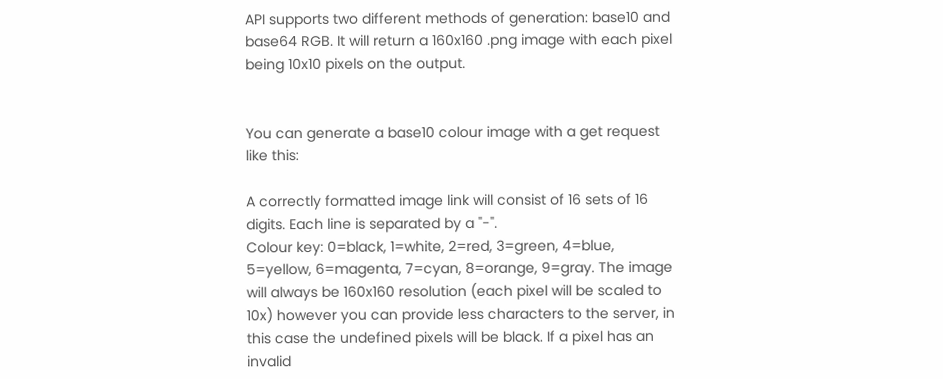API supports two different methods of generation: base10 and base64 RGB. It will return a 160x160 .png image with each pixel being 10x10 pixels on the output.


You can generate a base10 colour image with a get request like this:

A correctly formatted image link will consist of 16 sets of 16 digits. Each line is separated by a "-".
Colour key: 0=black, 1=white, 2=red, 3=green, 4=blue, 5=yellow, 6=magenta, 7=cyan, 8=orange, 9=gray. The image will always be 160x160 resolution (each pixel will be scaled to 10x) however you can provide less characters to the server, in this case the undefined pixels will be black. If a pixel has an invalid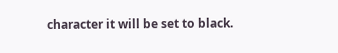character it will be set to black.